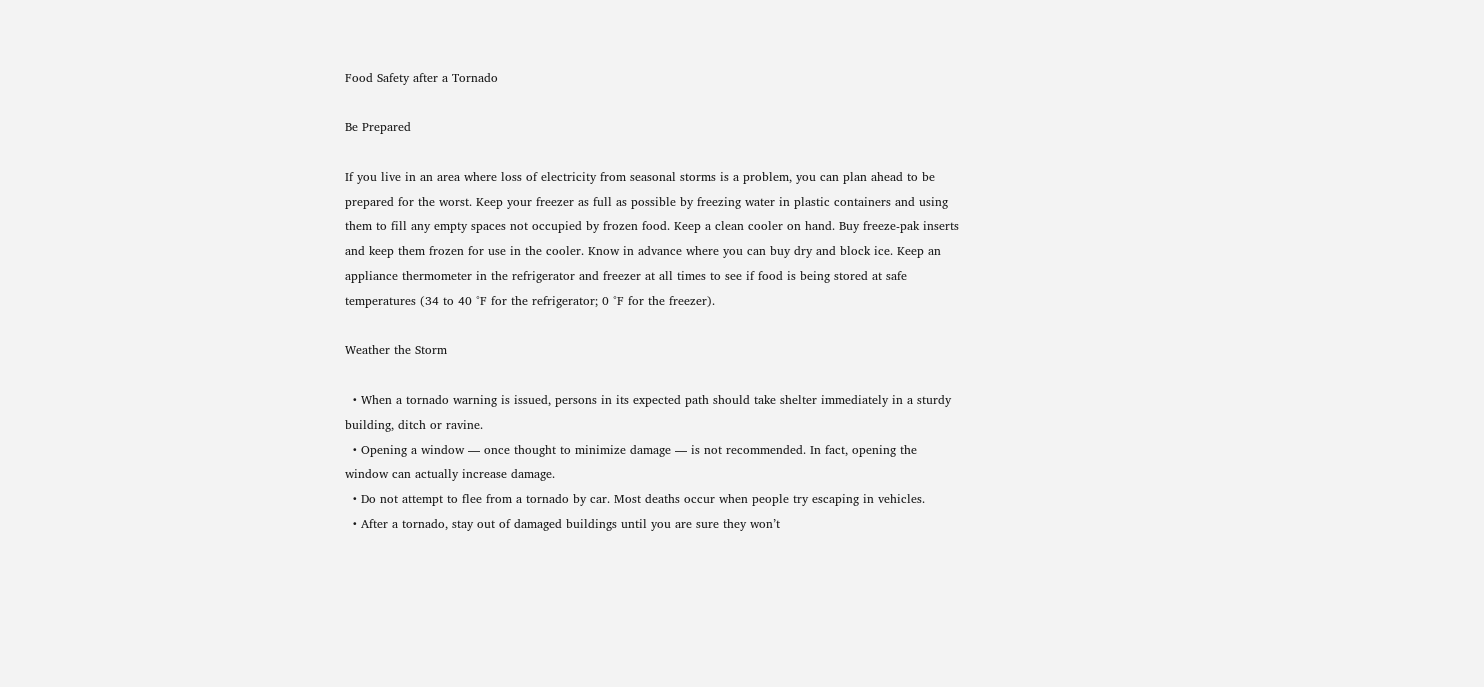Food Safety after a Tornado

Be Prepared

If you live in an area where loss of electricity from seasonal storms is a problem, you can plan ahead to be prepared for the worst. Keep your freezer as full as possible by freezing water in plastic containers and using them to fill any empty spaces not occupied by frozen food. Keep a clean cooler on hand. Buy freeze-pak inserts and keep them frozen for use in the cooler. Know in advance where you can buy dry and block ice. Keep an appliance thermometer in the refrigerator and freezer at all times to see if food is being stored at safe temperatures (34 to 40 °F for the refrigerator; 0 °F for the freezer).

Weather the Storm

  • When a tornado warning is issued, persons in its expected path should take shelter immediately in a sturdy building, ditch or ravine.
  • Opening a window — once thought to minimize damage — is not recommended. In fact, opening the window can actually increase damage.
  • Do not attempt to flee from a tornado by car. Most deaths occur when people try escaping in vehicles.
  • After a tornado, stay out of damaged buildings until you are sure they won’t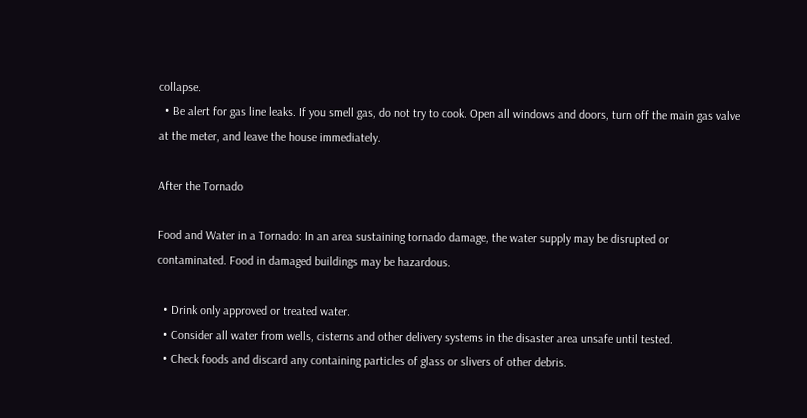collapse.
  • Be alert for gas line leaks. If you smell gas, do not try to cook. Open all windows and doors, turn off the main gas valve at the meter, and leave the house immediately.

After the Tornado

Food and Water in a Tornado: In an area sustaining tornado damage, the water supply may be disrupted or contaminated. Food in damaged buildings may be hazardous.

  • Drink only approved or treated water.
  • Consider all water from wells, cisterns and other delivery systems in the disaster area unsafe until tested.
  • Check foods and discard any containing particles of glass or slivers of other debris.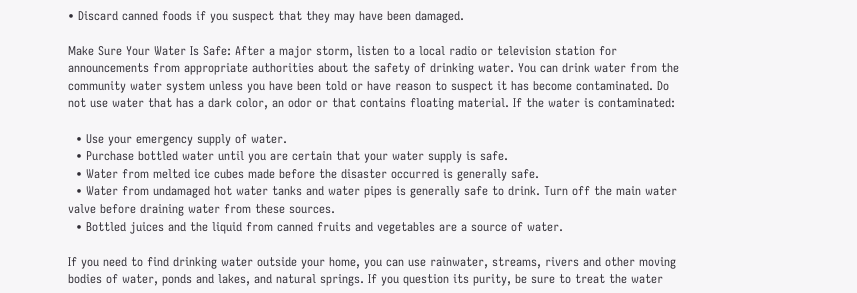• Discard canned foods if you suspect that they may have been damaged.

Make Sure Your Water Is Safe: After a major storm, listen to a local radio or television station for announcements from appropriate authorities about the safety of drinking water. You can drink water from the community water system unless you have been told or have reason to suspect it has become contaminated. Do not use water that has a dark color, an odor or that contains floating material. If the water is contaminated:

  • Use your emergency supply of water.
  • Purchase bottled water until you are certain that your water supply is safe.
  • Water from melted ice cubes made before the disaster occurred is generally safe.
  • Water from undamaged hot water tanks and water pipes is generally safe to drink. Turn off the main water valve before draining water from these sources.
  • Bottled juices and the liquid from canned fruits and vegetables are a source of water.

If you need to find drinking water outside your home, you can use rainwater, streams, rivers and other moving bodies of water, ponds and lakes, and natural springs. If you question its purity, be sure to treat the water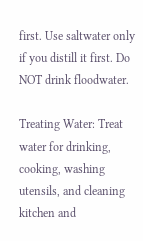first. Use saltwater only if you distill it first. Do NOT drink floodwater.

Treating Water: Treat water for drinking, cooking, washing utensils, and cleaning kitchen and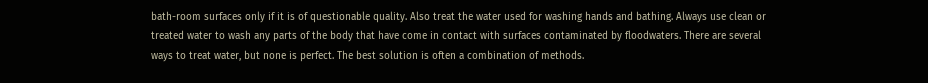bath-room surfaces only if it is of questionable quality. Also treat the water used for washing hands and bathing. Always use clean or treated water to wash any parts of the body that have come in contact with surfaces contaminated by floodwaters. There are several ways to treat water, but none is perfect. The best solution is often a combination of methods.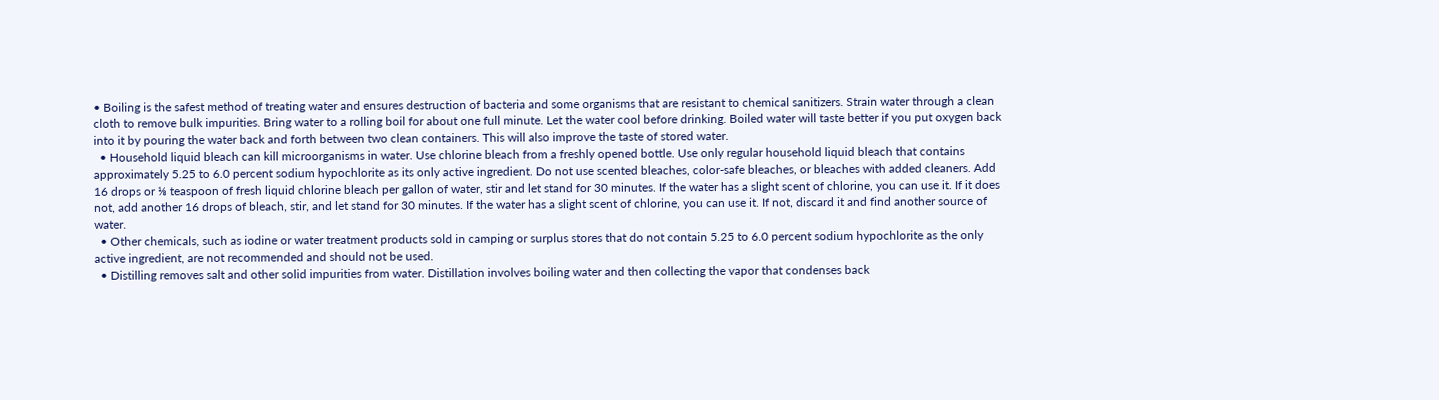• Boiling is the safest method of treating water and ensures destruction of bacteria and some organisms that are resistant to chemical sanitizers. Strain water through a clean cloth to remove bulk impurities. Bring water to a rolling boil for about one full minute. Let the water cool before drinking. Boiled water will taste better if you put oxygen back into it by pouring the water back and forth between two clean containers. This will also improve the taste of stored water.
  • Household liquid bleach can kill microorganisms in water. Use chlorine bleach from a freshly opened bottle. Use only regular household liquid bleach that contains approximately 5.25 to 6.0 percent sodium hypochlorite as its only active ingredient. Do not use scented bleaches, color-safe bleaches, or bleaches with added cleaners. Add 16 drops or ⅛ teaspoon of fresh liquid chlorine bleach per gallon of water, stir and let stand for 30 minutes. If the water has a slight scent of chlorine, you can use it. If it does not, add another 16 drops of bleach, stir, and let stand for 30 minutes. If the water has a slight scent of chlorine, you can use it. If not, discard it and find another source of water.
  • Other chemicals, such as iodine or water treatment products sold in camping or surplus stores that do not contain 5.25 to 6.0 percent sodium hypochlorite as the only active ingredient, are not recommended and should not be used.
  • Distilling removes salt and other solid impurities from water. Distillation involves boiling water and then collecting the vapor that condenses back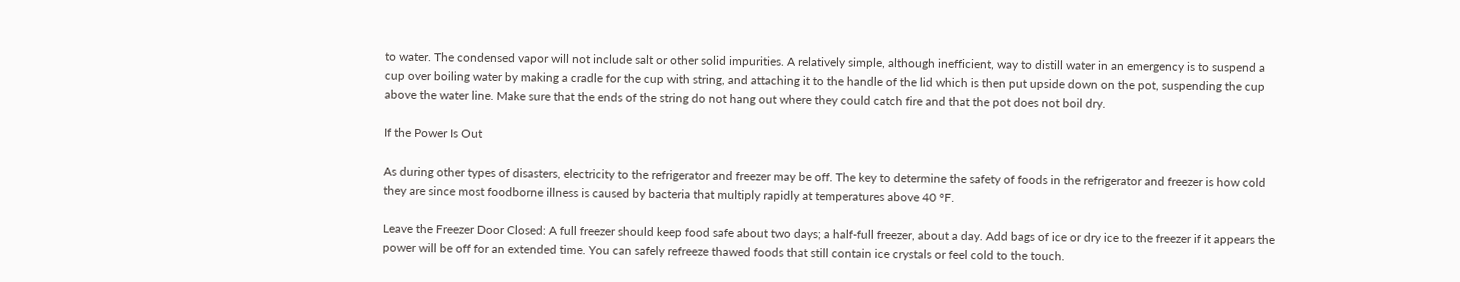to water. The condensed vapor will not include salt or other solid impurities. A relatively simple, although inefficient, way to distill water in an emergency is to suspend a cup over boiling water by making a cradle for the cup with string, and attaching it to the handle of the lid which is then put upside down on the pot, suspending the cup above the water line. Make sure that the ends of the string do not hang out where they could catch fire and that the pot does not boil dry.

If the Power Is Out

As during other types of disasters, electricity to the refrigerator and freezer may be off. The key to determine the safety of foods in the refrigerator and freezer is how cold they are since most foodborne illness is caused by bacteria that multiply rapidly at temperatures above 40 °F.

Leave the Freezer Door Closed: A full freezer should keep food safe about two days; a half-full freezer, about a day. Add bags of ice or dry ice to the freezer if it appears the power will be off for an extended time. You can safely refreeze thawed foods that still contain ice crystals or feel cold to the touch.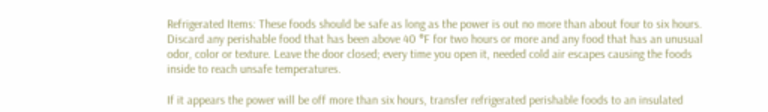Refrigerated Items: These foods should be safe as long as the power is out no more than about four to six hours. Discard any perishable food that has been above 40 °F for two hours or more and any food that has an unusual odor, color or texture. Leave the door closed; every time you open it, needed cold air escapes causing the foods inside to reach unsafe temperatures.

If it appears the power will be off more than six hours, transfer refrigerated perishable foods to an insulated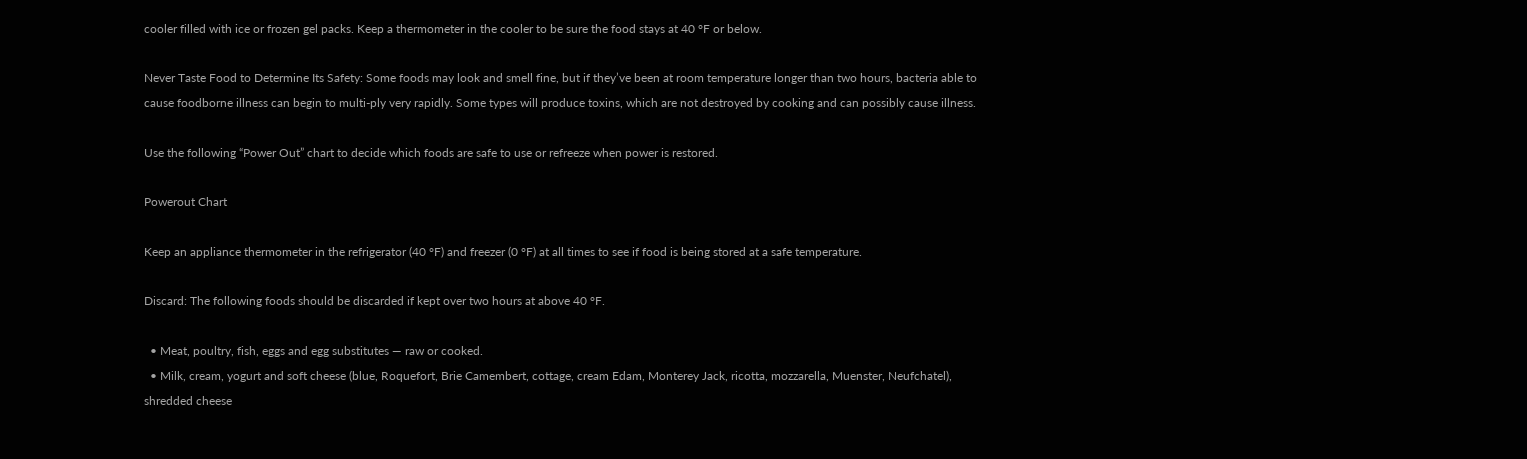cooler filled with ice or frozen gel packs. Keep a thermometer in the cooler to be sure the food stays at 40 °F or below.

Never Taste Food to Determine Its Safety: Some foods may look and smell fine, but if they’ve been at room temperature longer than two hours, bacteria able to cause foodborne illness can begin to multi-ply very rapidly. Some types will produce toxins, which are not destroyed by cooking and can possibly cause illness.

Use the following “Power Out” chart to decide which foods are safe to use or refreeze when power is restored.

Powerout Chart

Keep an appliance thermometer in the refrigerator (40 °F) and freezer (0 °F) at all times to see if food is being stored at a safe temperature.

Discard: The following foods should be discarded if kept over two hours at above 40 °F.

  • Meat, poultry, fish, eggs and egg substitutes — raw or cooked.
  • Milk, cream, yogurt and soft cheese (blue, Roquefort, Brie Camembert, cottage, cream Edam, Monterey Jack, ricotta, mozzarella, Muenster, Neufchatel), shredded cheese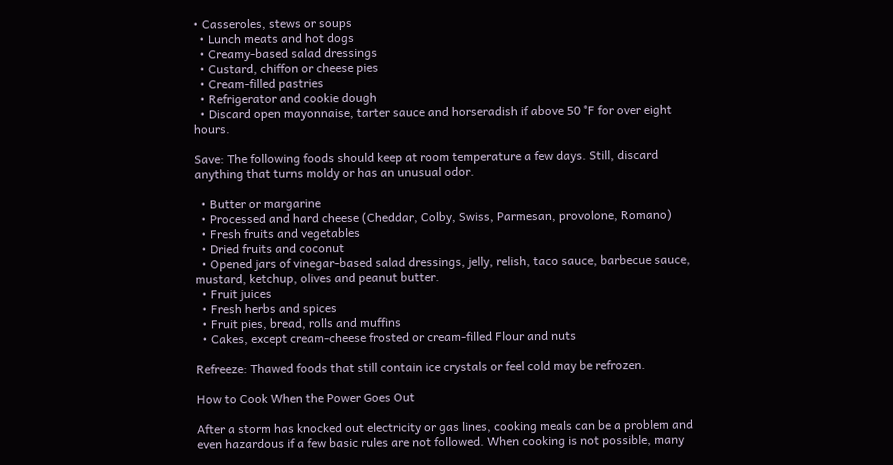• Casseroles, stews or soups
  • Lunch meats and hot dogs
  • Creamy-based salad dressings
  • Custard, chiffon or cheese pies
  • Cream-filled pastries
  • Refrigerator and cookie dough
  • Discard open mayonnaise, tarter sauce and horseradish if above 50 °F for over eight hours.

Save: The following foods should keep at room temperature a few days. Still, discard anything that turns moldy or has an unusual odor.

  • Butter or margarine
  • Processed and hard cheese (Cheddar, Colby, Swiss, Parmesan, provolone, Romano)
  • Fresh fruits and vegetables
  • Dried fruits and coconut
  • Opened jars of vinegar-based salad dressings, jelly, relish, taco sauce, barbecue sauce, mustard, ketchup, olives and peanut butter.
  • Fruit juices
  • Fresh herbs and spices
  • Fruit pies, bread, rolls and muffins
  • Cakes, except cream-cheese frosted or cream-filled Flour and nuts

Refreeze: Thawed foods that still contain ice crystals or feel cold may be refrozen.

How to Cook When the Power Goes Out

After a storm has knocked out electricity or gas lines, cooking meals can be a problem and even hazardous if a few basic rules are not followed. When cooking is not possible, many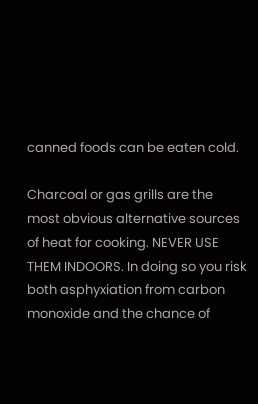canned foods can be eaten cold.

Charcoal or gas grills are the most obvious alternative sources of heat for cooking. NEVER USE THEM INDOORS. In doing so you risk both asphyxiation from carbon monoxide and the chance of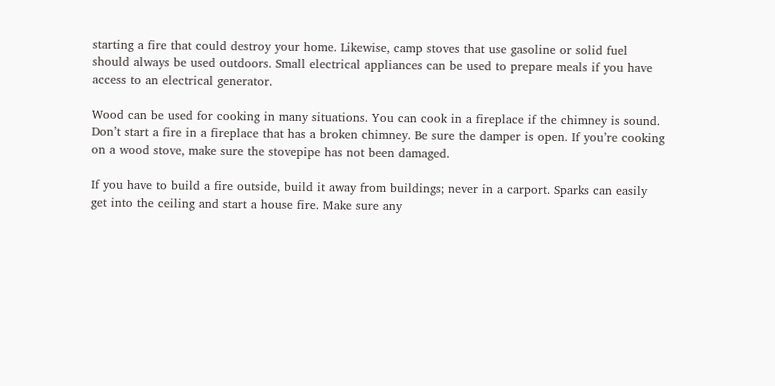starting a fire that could destroy your home. Likewise, camp stoves that use gasoline or solid fuel should always be used outdoors. Small electrical appliances can be used to prepare meals if you have access to an electrical generator.

Wood can be used for cooking in many situations. You can cook in a fireplace if the chimney is sound. Don’t start a fire in a fireplace that has a broken chimney. Be sure the damper is open. If you’re cooking on a wood stove, make sure the stovepipe has not been damaged.

If you have to build a fire outside, build it away from buildings; never in a carport. Sparks can easily get into the ceiling and start a house fire. Make sure any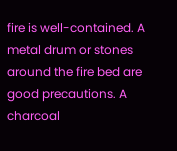fire is well-contained. A metal drum or stones around the fire bed are good precautions. A charcoal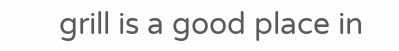grill is a good place in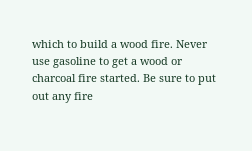which to build a wood fire. Never use gasoline to get a wood or charcoal fire started. Be sure to put out any fire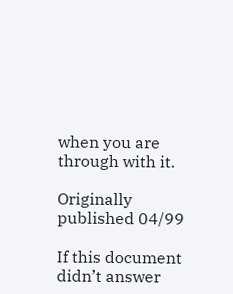when you are through with it.

Originally published 04/99

If this document didn’t answer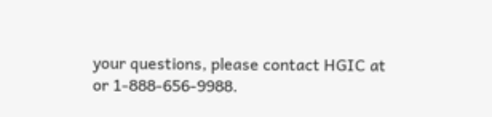your questions, please contact HGIC at or 1-888-656-9988.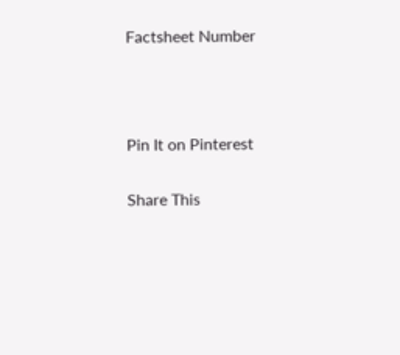Factsheet Number



Pin It on Pinterest

Share This